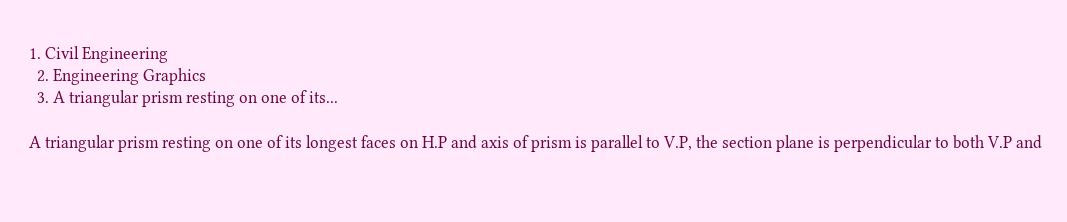1. Civil Engineering
  2. Engineering Graphics
  3. A triangular prism resting on one of its...

A triangular prism resting on one of its longest faces on H.P and axis of prism is parallel to V.P, the section plane is perpendicular to both V.P and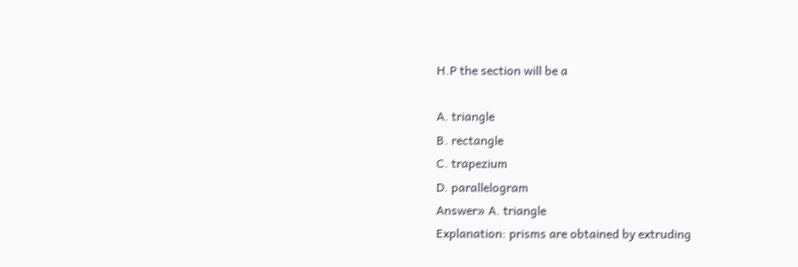H.P the section will be a

A. triangle
B. rectangle
C. trapezium
D. parallelogram
Answer» A. triangle
Explanation: prisms are obtained by extruding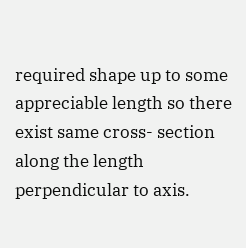required shape up to some appreciable length so there exist same cross- section along the length perpendicular to axis.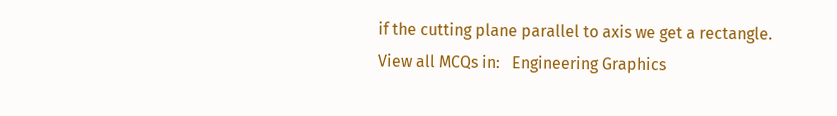if the cutting plane parallel to axis we get a rectangle.
View all MCQs in:   Engineering Graphics